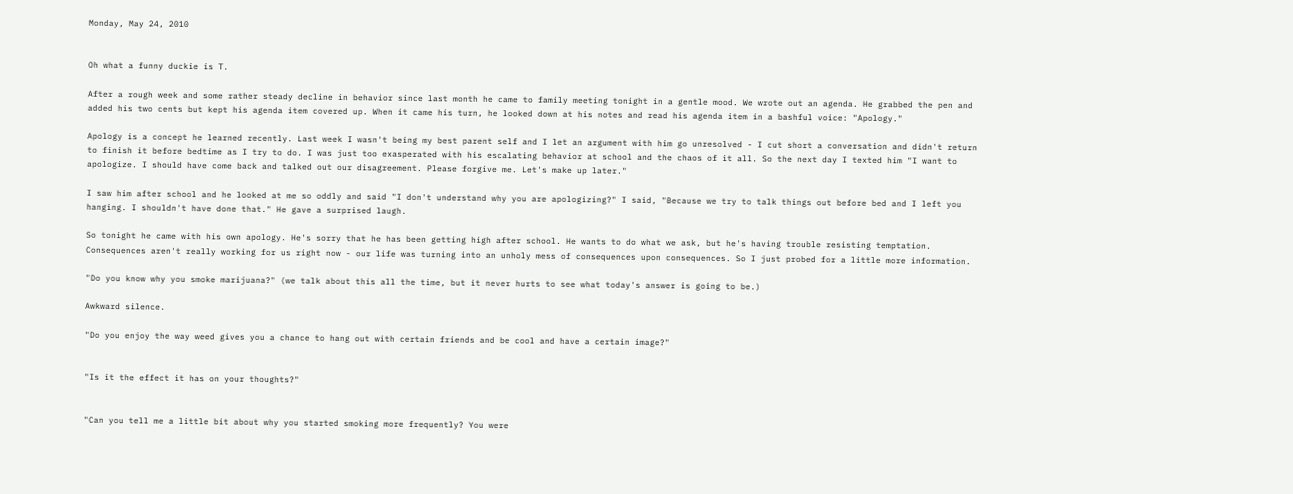Monday, May 24, 2010


Oh what a funny duckie is T.

After a rough week and some rather steady decline in behavior since last month he came to family meeting tonight in a gentle mood. We wrote out an agenda. He grabbed the pen and added his two cents but kept his agenda item covered up. When it came his turn, he looked down at his notes and read his agenda item in a bashful voice: "Apology."

Apology is a concept he learned recently. Last week I wasn't being my best parent self and I let an argument with him go unresolved - I cut short a conversation and didn't return to finish it before bedtime as I try to do. I was just too exasperated with his escalating behavior at school and the chaos of it all. So the next day I texted him "I want to apologize. I should have come back and talked out our disagreement. Please forgive me. Let's make up later."

I saw him after school and he looked at me so oddly and said "I don't understand why you are apologizing?" I said, "Because we try to talk things out before bed and I left you hanging. I shouldn't have done that." He gave a surprised laugh.

So tonight he came with his own apology. He's sorry that he has been getting high after school. He wants to do what we ask, but he's having trouble resisting temptation. Consequences aren't really working for us right now - our life was turning into an unholy mess of consequences upon consequences. So I just probed for a little more information.

"Do you know why you smoke marijuana?" (we talk about this all the time, but it never hurts to see what today's answer is going to be.)

Awkward silence.

"Do you enjoy the way weed gives you a chance to hang out with certain friends and be cool and have a certain image?"


"Is it the effect it has on your thoughts?"


"Can you tell me a little bit about why you started smoking more frequently? You were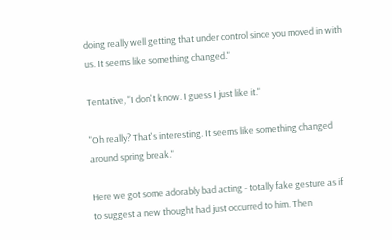doing really well getting that under control since you moved in with us. It seems like something changed."

Tentative, "I don't know. I guess I just like it."

"Oh really? That's interesting. It seems like something changed around spring break."

Here we got some adorably bad acting - totally fake gesture as if to suggest a new thought had just occurred to him. Then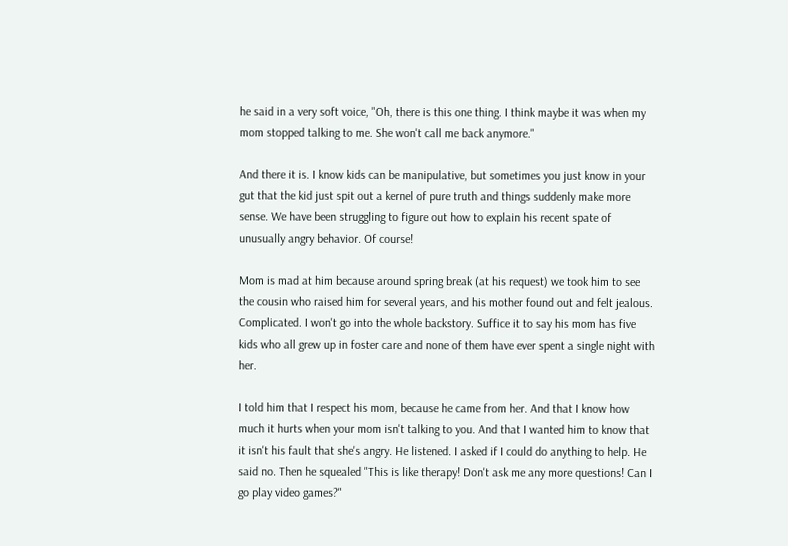he said in a very soft voice, "Oh, there is this one thing. I think maybe it was when my mom stopped talking to me. She won't call me back anymore."

And there it is. I know kids can be manipulative, but sometimes you just know in your gut that the kid just spit out a kernel of pure truth and things suddenly make more sense. We have been struggling to figure out how to explain his recent spate of unusually angry behavior. Of course!

Mom is mad at him because around spring break (at his request) we took him to see the cousin who raised him for several years, and his mother found out and felt jealous. Complicated. I won't go into the whole backstory. Suffice it to say his mom has five kids who all grew up in foster care and none of them have ever spent a single night with her.

I told him that I respect his mom, because he came from her. And that I know how much it hurts when your mom isn't talking to you. And that I wanted him to know that it isn't his fault that she's angry. He listened. I asked if I could do anything to help. He said no. Then he squealed "This is like therapy! Don't ask me any more questions! Can I go play video games?"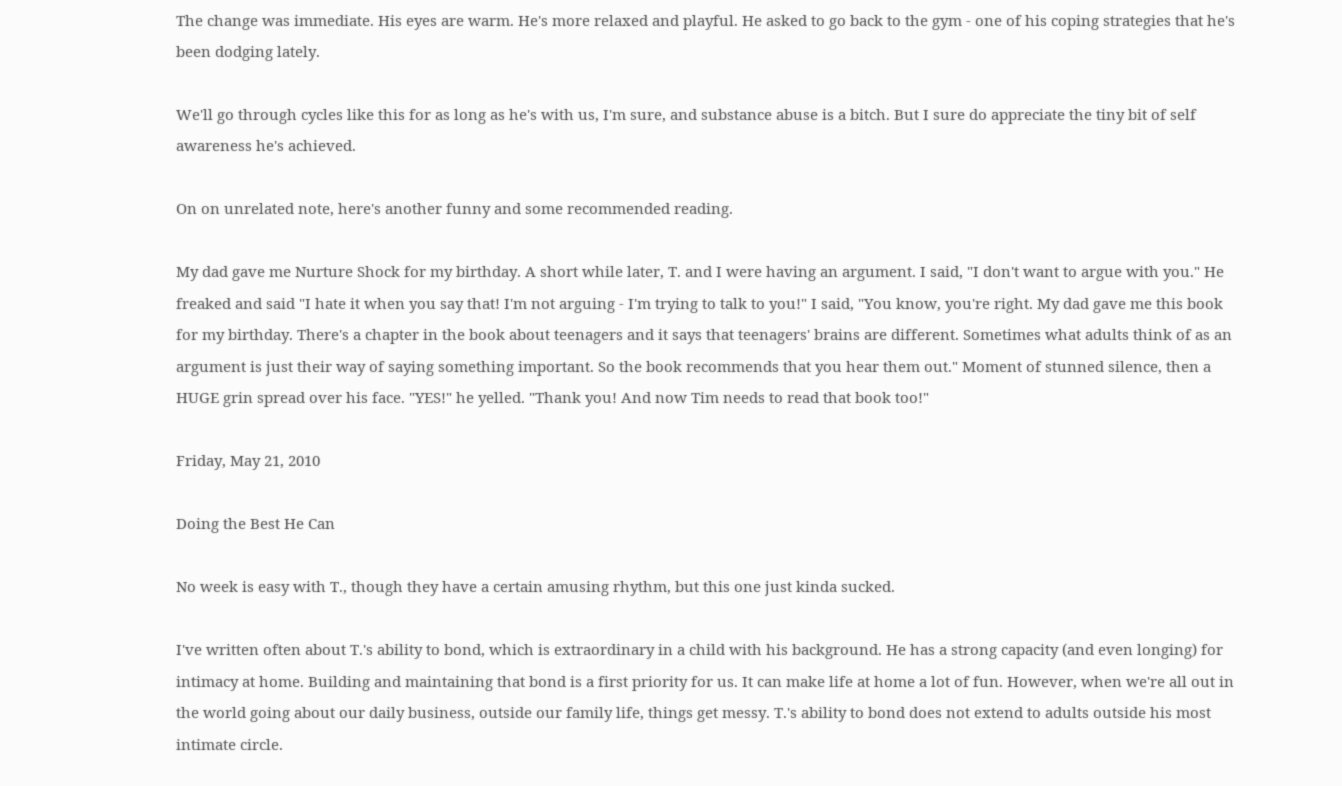The change was immediate. His eyes are warm. He's more relaxed and playful. He asked to go back to the gym - one of his coping strategies that he's been dodging lately.

We'll go through cycles like this for as long as he's with us, I'm sure, and substance abuse is a bitch. But I sure do appreciate the tiny bit of self awareness he's achieved.

On on unrelated note, here's another funny and some recommended reading.

My dad gave me Nurture Shock for my birthday. A short while later, T. and I were having an argument. I said, "I don't want to argue with you." He freaked and said "I hate it when you say that! I'm not arguing - I'm trying to talk to you!" I said, "You know, you're right. My dad gave me this book for my birthday. There's a chapter in the book about teenagers and it says that teenagers' brains are different. Sometimes what adults think of as an argument is just their way of saying something important. So the book recommends that you hear them out." Moment of stunned silence, then a HUGE grin spread over his face. "YES!" he yelled. "Thank you! And now Tim needs to read that book too!"

Friday, May 21, 2010

Doing the Best He Can

No week is easy with T., though they have a certain amusing rhythm, but this one just kinda sucked.

I've written often about T.'s ability to bond, which is extraordinary in a child with his background. He has a strong capacity (and even longing) for intimacy at home. Building and maintaining that bond is a first priority for us. It can make life at home a lot of fun. However, when we're all out in the world going about our daily business, outside our family life, things get messy. T.'s ability to bond does not extend to adults outside his most intimate circle.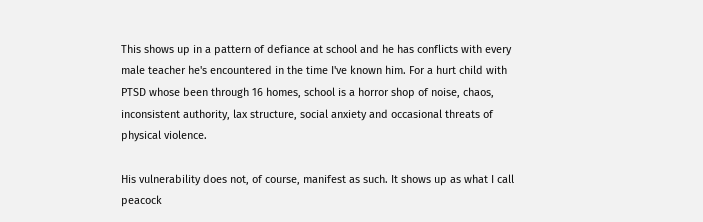This shows up in a pattern of defiance at school and he has conflicts with every male teacher he's encountered in the time I've known him. For a hurt child with PTSD whose been through 16 homes, school is a horror shop of noise, chaos, inconsistent authority, lax structure, social anxiety and occasional threats of physical violence.

His vulnerability does not, of course, manifest as such. It shows up as what I call peacock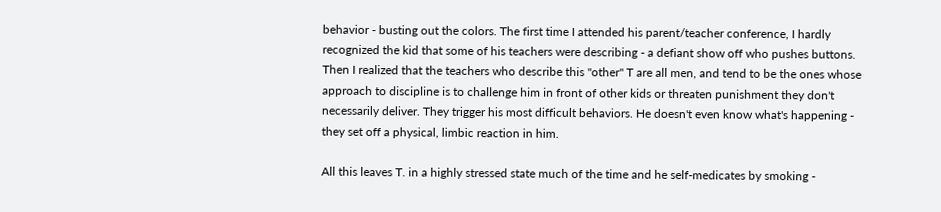behavior - busting out the colors. The first time I attended his parent/teacher conference, I hardly recognized the kid that some of his teachers were describing - a defiant show off who pushes buttons. Then I realized that the teachers who describe this "other" T are all men, and tend to be the ones whose approach to discipline is to challenge him in front of other kids or threaten punishment they don't necessarily deliver. They trigger his most difficult behaviors. He doesn't even know what's happening - they set off a physical, limbic reaction in him.

All this leaves T. in a highly stressed state much of the time and he self-medicates by smoking -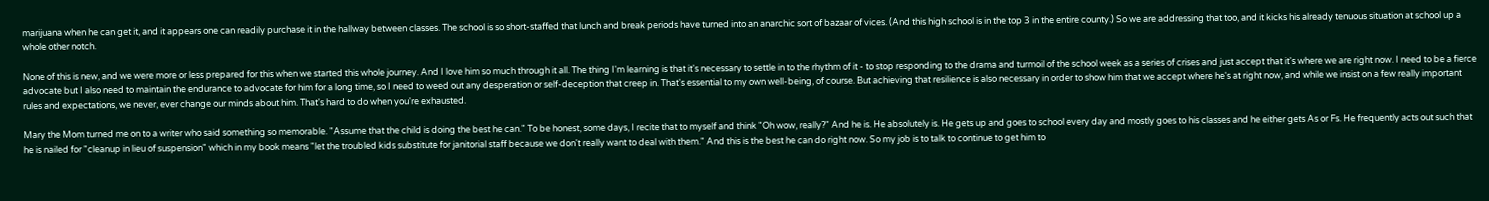marijuana when he can get it, and it appears one can readily purchase it in the hallway between classes. The school is so short-staffed that lunch and break periods have turned into an anarchic sort of bazaar of vices. (And this high school is in the top 3 in the entire county.) So we are addressing that too, and it kicks his already tenuous situation at school up a whole other notch.

None of this is new, and we were more or less prepared for this when we started this whole journey. And I love him so much through it all. The thing I'm learning is that it's necessary to settle in to the rhythm of it - to stop responding to the drama and turmoil of the school week as a series of crises and just accept that it's where we are right now. I need to be a fierce advocate but I also need to maintain the endurance to advocate for him for a long time, so I need to weed out any desperation or self-deception that creep in. That's essential to my own well-being, of course. But achieving that resilience is also necessary in order to show him that we accept where he's at right now, and while we insist on a few really important rules and expectations, we never, ever change our minds about him. That's hard to do when you're exhausted.

Mary the Mom turned me on to a writer who said something so memorable. "Assume that the child is doing the best he can." To be honest, some days, I recite that to myself and think "Oh wow, really?" And he is. He absolutely is. He gets up and goes to school every day and mostly goes to his classes and he either gets As or Fs. He frequently acts out such that he is nailed for "cleanup in lieu of suspension" which in my book means "let the troubled kids substitute for janitorial staff because we don't really want to deal with them." And this is the best he can do right now. So my job is to talk to continue to get him to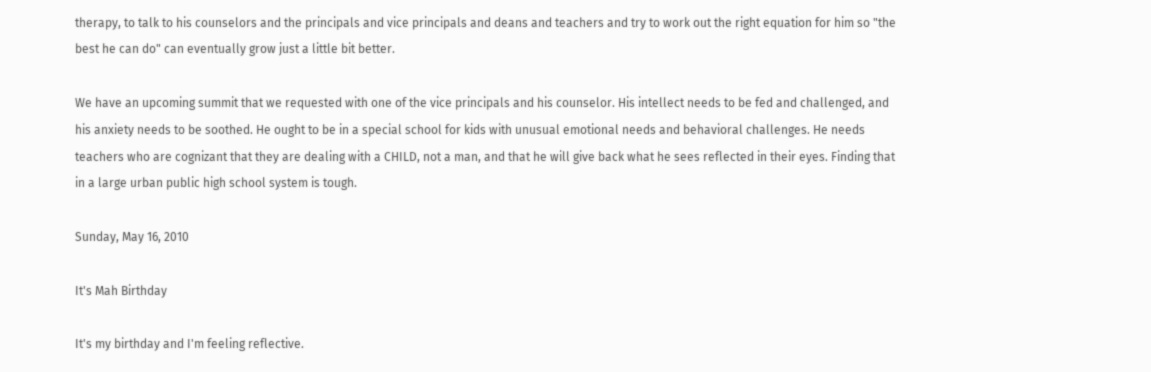therapy, to talk to his counselors and the principals and vice principals and deans and teachers and try to work out the right equation for him so "the best he can do" can eventually grow just a little bit better.

We have an upcoming summit that we requested with one of the vice principals and his counselor. His intellect needs to be fed and challenged, and his anxiety needs to be soothed. He ought to be in a special school for kids with unusual emotional needs and behavioral challenges. He needs teachers who are cognizant that they are dealing with a CHILD, not a man, and that he will give back what he sees reflected in their eyes. Finding that in a large urban public high school system is tough.

Sunday, May 16, 2010

It's Mah Birthday

It's my birthday and I'm feeling reflective.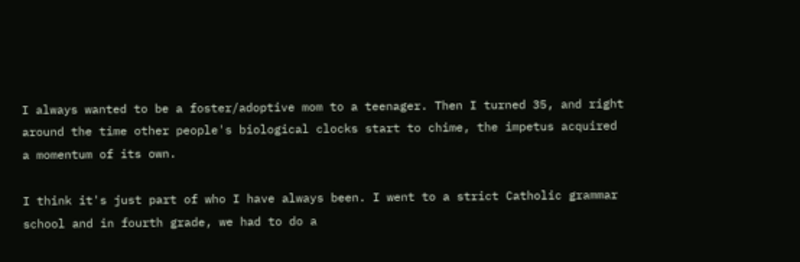I always wanted to be a foster/adoptive mom to a teenager. Then I turned 35, and right around the time other people's biological clocks start to chime, the impetus acquired a momentum of its own.

I think it's just part of who I have always been. I went to a strict Catholic grammar school and in fourth grade, we had to do a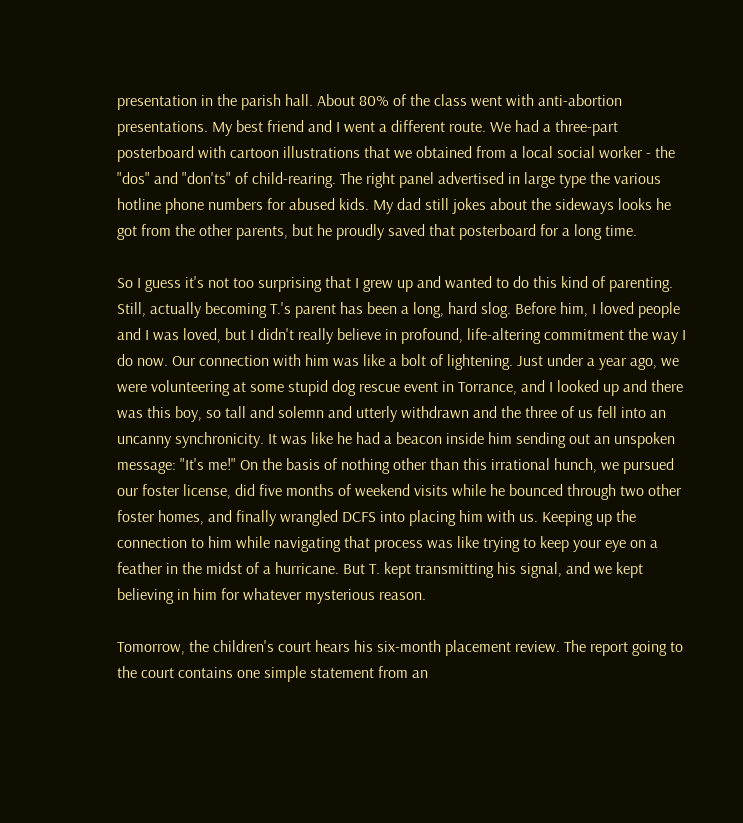presentation in the parish hall. About 80% of the class went with anti-abortion presentations. My best friend and I went a different route. We had a three-part posterboard with cartoon illustrations that we obtained from a local social worker - the "dos" and "don'ts" of child-rearing. The right panel advertised in large type the various hotline phone numbers for abused kids. My dad still jokes about the sideways looks he got from the other parents, but he proudly saved that posterboard for a long time.

So I guess it's not too surprising that I grew up and wanted to do this kind of parenting. Still, actually becoming T.'s parent has been a long, hard slog. Before him, I loved people and I was loved, but I didn't really believe in profound, life-altering commitment the way I do now. Our connection with him was like a bolt of lightening. Just under a year ago, we were volunteering at some stupid dog rescue event in Torrance, and I looked up and there was this boy, so tall and solemn and utterly withdrawn and the three of us fell into an uncanny synchronicity. It was like he had a beacon inside him sending out an unspoken message: "It's me!" On the basis of nothing other than this irrational hunch, we pursued our foster license, did five months of weekend visits while he bounced through two other foster homes, and finally wrangled DCFS into placing him with us. Keeping up the connection to him while navigating that process was like trying to keep your eye on a feather in the midst of a hurricane. But T. kept transmitting his signal, and we kept believing in him for whatever mysterious reason.

Tomorrow, the children's court hears his six-month placement review. The report going to the court contains one simple statement from an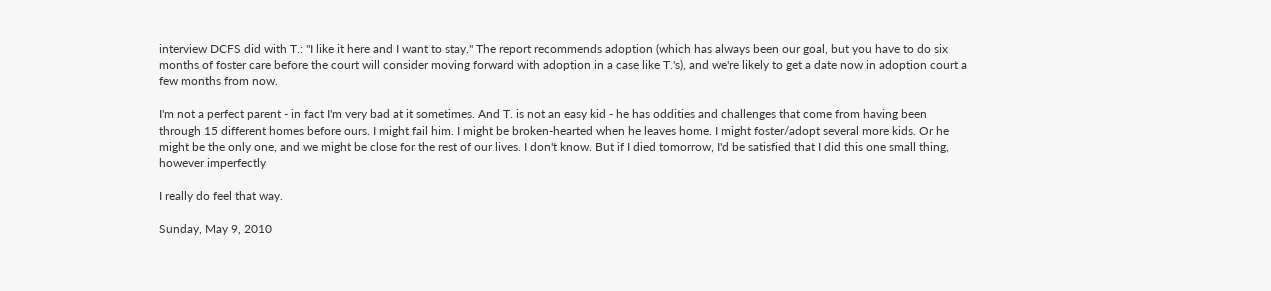interview DCFS did with T.: "I like it here and I want to stay." The report recommends adoption (which has always been our goal, but you have to do six months of foster care before the court will consider moving forward with adoption in a case like T.'s), and we're likely to get a date now in adoption court a few months from now.

I'm not a perfect parent - in fact I'm very bad at it sometimes. And T. is not an easy kid - he has oddities and challenges that come from having been through 15 different homes before ours. I might fail him. I might be broken-hearted when he leaves home. I might foster/adopt several more kids. Or he might be the only one, and we might be close for the rest of our lives. I don't know. But if I died tomorrow, I'd be satisfied that I did this one small thing, however imperfectly

I really do feel that way.

Sunday, May 9, 2010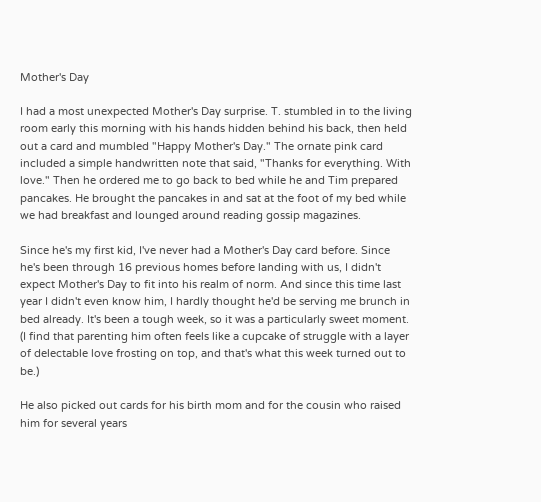Mother's Day

I had a most unexpected Mother's Day surprise. T. stumbled in to the living room early this morning with his hands hidden behind his back, then held out a card and mumbled "Happy Mother's Day." The ornate pink card included a simple handwritten note that said, "Thanks for everything. With love." Then he ordered me to go back to bed while he and Tim prepared pancakes. He brought the pancakes in and sat at the foot of my bed while we had breakfast and lounged around reading gossip magazines.

Since he's my first kid, I've never had a Mother's Day card before. Since he's been through 16 previous homes before landing with us, I didn't expect Mother's Day to fit into his realm of norm. And since this time last year I didn't even know him, I hardly thought he'd be serving me brunch in bed already. It's been a tough week, so it was a particularly sweet moment. (I find that parenting him often feels like a cupcake of struggle with a layer of delectable love frosting on top, and that's what this week turned out to be.)

He also picked out cards for his birth mom and for the cousin who raised him for several years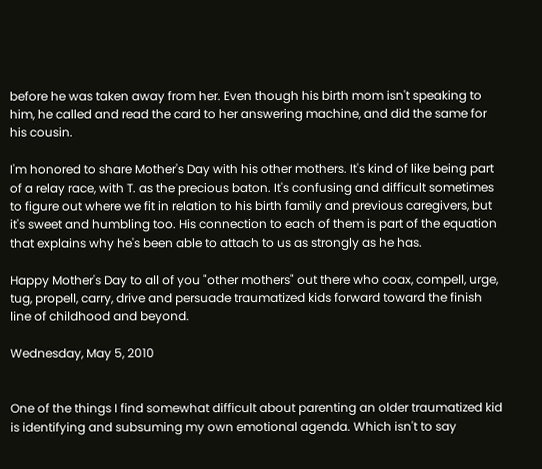before he was taken away from her. Even though his birth mom isn't speaking to him, he called and read the card to her answering machine, and did the same for his cousin.

I'm honored to share Mother's Day with his other mothers. It's kind of like being part of a relay race, with T. as the precious baton. It's confusing and difficult sometimes to figure out where we fit in relation to his birth family and previous caregivers, but it's sweet and humbling too. His connection to each of them is part of the equation that explains why he's been able to attach to us as strongly as he has.

Happy Mother's Day to all of you "other mothers" out there who coax, compell, urge, tug, propell, carry, drive and persuade traumatized kids forward toward the finish line of childhood and beyond.

Wednesday, May 5, 2010


One of the things I find somewhat difficult about parenting an older traumatized kid is identifying and subsuming my own emotional agenda. Which isn't to say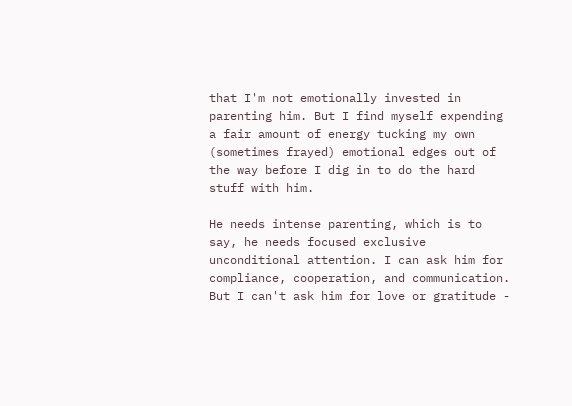that I'm not emotionally invested in parenting him. But I find myself expending a fair amount of energy tucking my own (sometimes frayed) emotional edges out of the way before I dig in to do the hard stuff with him.

He needs intense parenting, which is to say, he needs focused exclusive unconditional attention. I can ask him for compliance, cooperation, and communication. But I can't ask him for love or gratitude -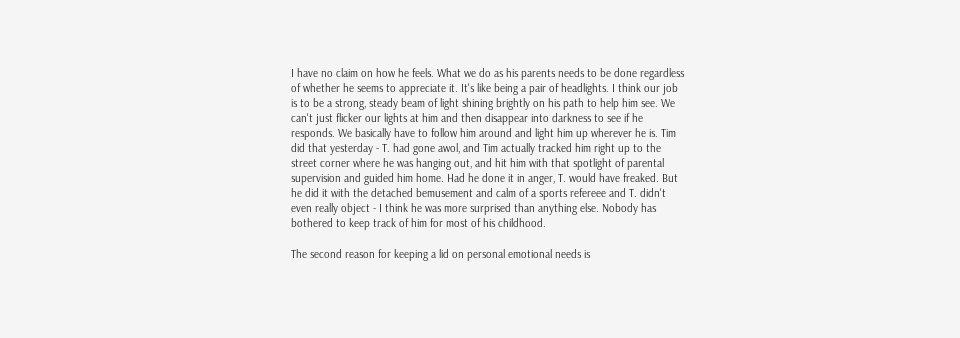I have no claim on how he feels. What we do as his parents needs to be done regardless of whether he seems to appreciate it. It's like being a pair of headlights. I think our job is to be a strong, steady beam of light shining brightly on his path to help him see. We can't just flicker our lights at him and then disappear into darkness to see if he responds. We basically have to follow him around and light him up wherever he is. Tim did that yesterday - T. had gone awol, and Tim actually tracked him right up to the street corner where he was hanging out, and hit him with that spotlight of parental supervision and guided him home. Had he done it in anger, T. would have freaked. But he did it with the detached bemusement and calm of a sports refereee and T. didn't even really object - I think he was more surprised than anything else. Nobody has bothered to keep track of him for most of his childhood.

The second reason for keeping a lid on personal emotional needs is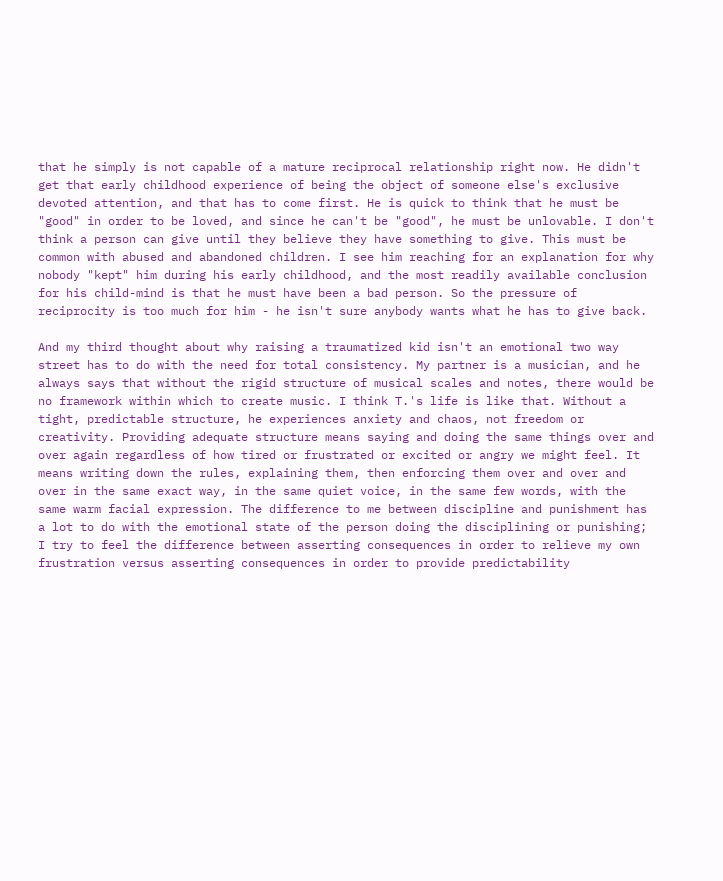that he simply is not capable of a mature reciprocal relationship right now. He didn't get that early childhood experience of being the object of someone else's exclusive devoted attention, and that has to come first. He is quick to think that he must be "good" in order to be loved, and since he can't be "good", he must be unlovable. I don't think a person can give until they believe they have something to give. This must be common with abused and abandoned children. I see him reaching for an explanation for why nobody "kept" him during his early childhood, and the most readily available conclusion for his child-mind is that he must have been a bad person. So the pressure of reciprocity is too much for him - he isn't sure anybody wants what he has to give back.

And my third thought about why raising a traumatized kid isn't an emotional two way street has to do with the need for total consistency. My partner is a musician, and he always says that without the rigid structure of musical scales and notes, there would be no framework within which to create music. I think T.'s life is like that. Without a tight, predictable structure, he experiences anxiety and chaos, not freedom or creativity. Providing adequate structure means saying and doing the same things over and over again regardless of how tired or frustrated or excited or angry we might feel. It means writing down the rules, explaining them, then enforcing them over and over and over in the same exact way, in the same quiet voice, in the same few words, with the same warm facial expression. The difference to me between discipline and punishment has a lot to do with the emotional state of the person doing the disciplining or punishing; I try to feel the difference between asserting consequences in order to relieve my own frustration versus asserting consequences in order to provide predictability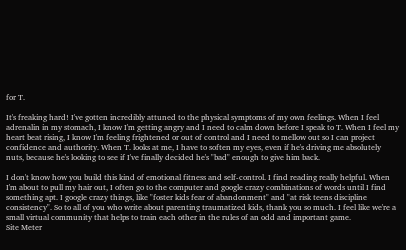for T.

It's freaking hard! I've gotten incredibly attuned to the physical symptoms of my own feelings. When I feel adrenalin in my stomach, I know I'm getting angry and I need to calm down before I speak to T. When I feel my heart beat rising, I know I'm feeling frightened or out of control and I need to mellow out so I can project confidence and authority. When T. looks at me, I have to soften my eyes, even if he's driving me absolutely nuts, because he's looking to see if I've finally decided he's "bad" enough to give him back.

I don't know how you build this kind of emotional fitness and self-control. I find reading really helpful. When I'm about to pull my hair out, I often go to the computer and google crazy combinations of words until I find something apt. I google crazy things, like "foster kids fear of abandonment" and "at risk teens discipline consistency". So to all of you who write about parenting traumatized kids, thank you so much. I feel like we're a small virtual community that helps to train each other in the rules of an odd and important game.
Site Meter